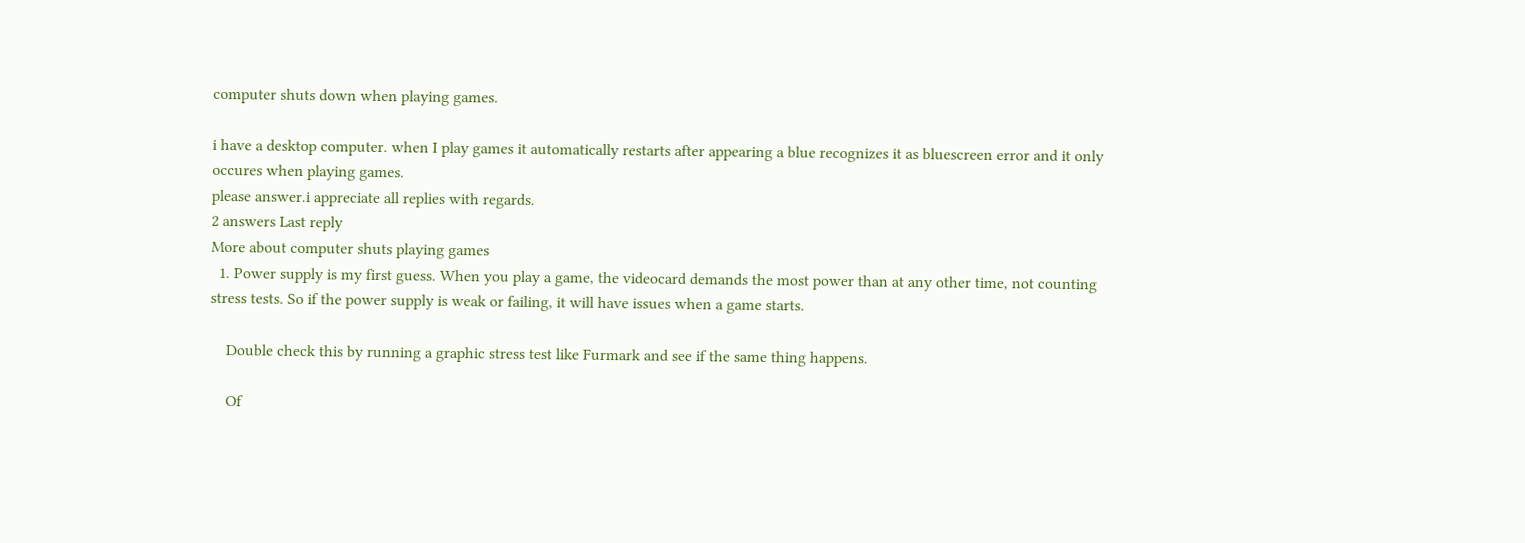computer shuts down when playing games.

i have a desktop computer. when I play games it automatically restarts after appearing a blue recognizes it as bluescreen error and it only occures when playing games.
please answer.i appreciate all replies with regards.
2 answers Last reply
More about computer shuts playing games
  1. Power supply is my first guess. When you play a game, the videocard demands the most power than at any other time, not counting stress tests. So if the power supply is weak or failing, it will have issues when a game starts.

    Double check this by running a graphic stress test like Furmark and see if the same thing happens.

    Of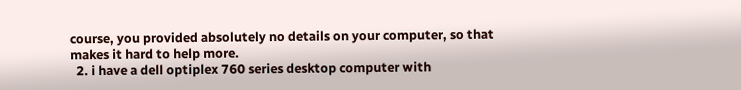course, you provided absolutely no details on your computer, so that makes it hard to help more.
  2. i have a dell optiplex 760 series desktop computer with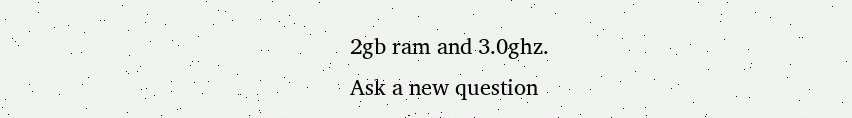2gb ram and 3.0ghz.
Ask a new question